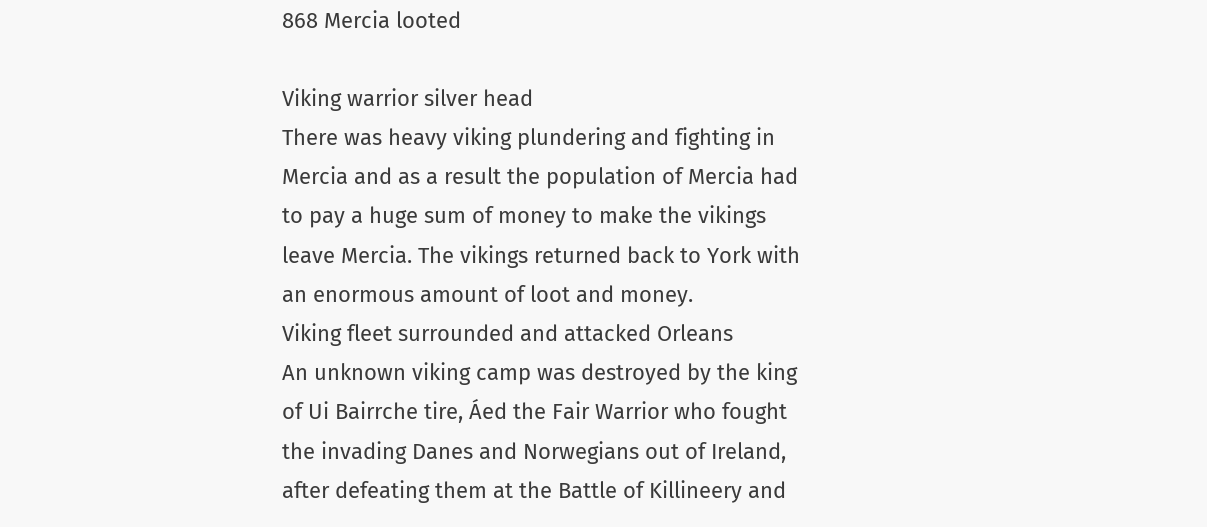868 Mercia looted

Viking warrior silver head
There was heavy viking plundering and fighting in Mercia and as a result the population of Mercia had to pay a huge sum of money to make the vikings leave Mercia. The vikings returned back to York with an enormous amount of loot and money.
Viking fleet surrounded and attacked Orleans
An unknown viking camp was destroyed by the king of Ui Bairrche tire, Áed the Fair Warrior who fought the invading Danes and Norwegians out of Ireland, after defeating them at the Battle of Killineery and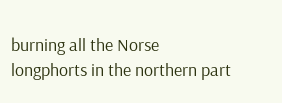burning all the Norse longphorts in the northern part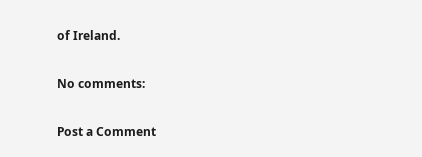of Ireland.

No comments:

Post a Comment